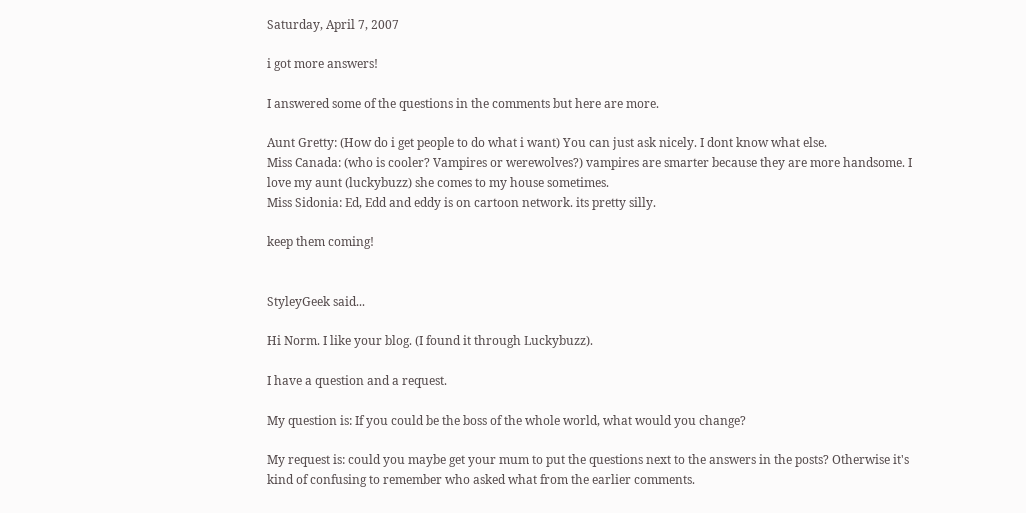Saturday, April 7, 2007

i got more answers!

I answered some of the questions in the comments but here are more.

Aunt Gretty: (How do i get people to do what i want) You can just ask nicely. I dont know what else.
Miss Canada: (who is cooler? Vampires or werewolves?) vampires are smarter because they are more handsome. I love my aunt (luckybuzz) she comes to my house sometimes.
Miss Sidonia: Ed, Edd and eddy is on cartoon network. its pretty silly.

keep them coming!


StyleyGeek said...

Hi Norm. I like your blog. (I found it through Luckybuzz).

I have a question and a request.

My question is: If you could be the boss of the whole world, what would you change?

My request is: could you maybe get your mum to put the questions next to the answers in the posts? Otherwise it's kind of confusing to remember who asked what from the earlier comments.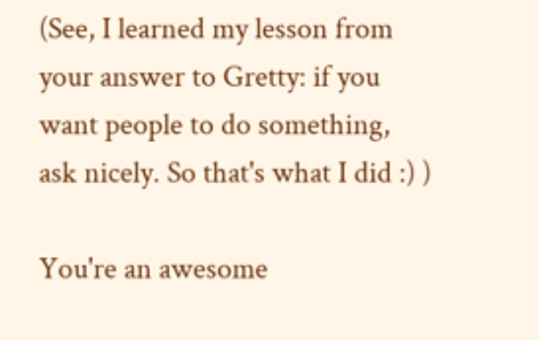(See, I learned my lesson from your answer to Gretty: if you want people to do something, ask nicely. So that's what I did :) )

You're an awesome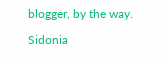blogger, by the way.

Sidonia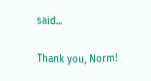said...

Thank you, Norm!